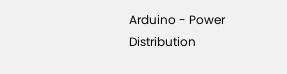Arduino - Power Distribution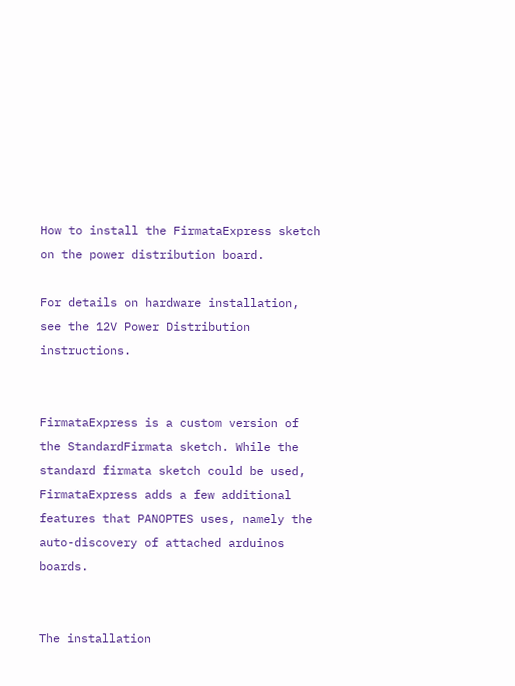How to install the FirmataExpress sketch on the power distribution board.

For details on hardware installation, see the 12V Power Distribution instructions.


FirmataExpress is a custom version of the StandardFirmata sketch. While the standard firmata sketch could be used, FirmataExpress adds a few additional features that PANOPTES uses, namely the auto-discovery of attached arduinos boards.


The installation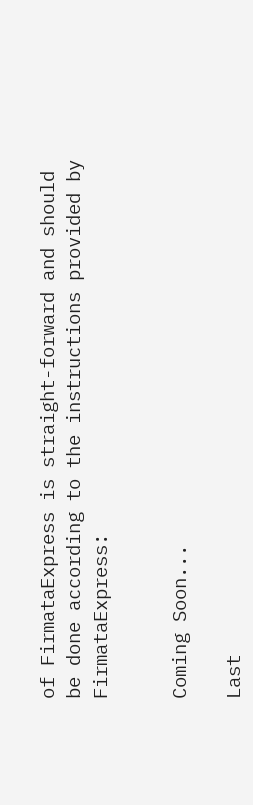of FirmataExpress is straight-forward and should be done according to the instructions provided by FirmataExpress:


Coming Soon...

Last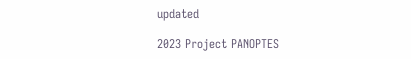updated

2023 Project PANOPTES